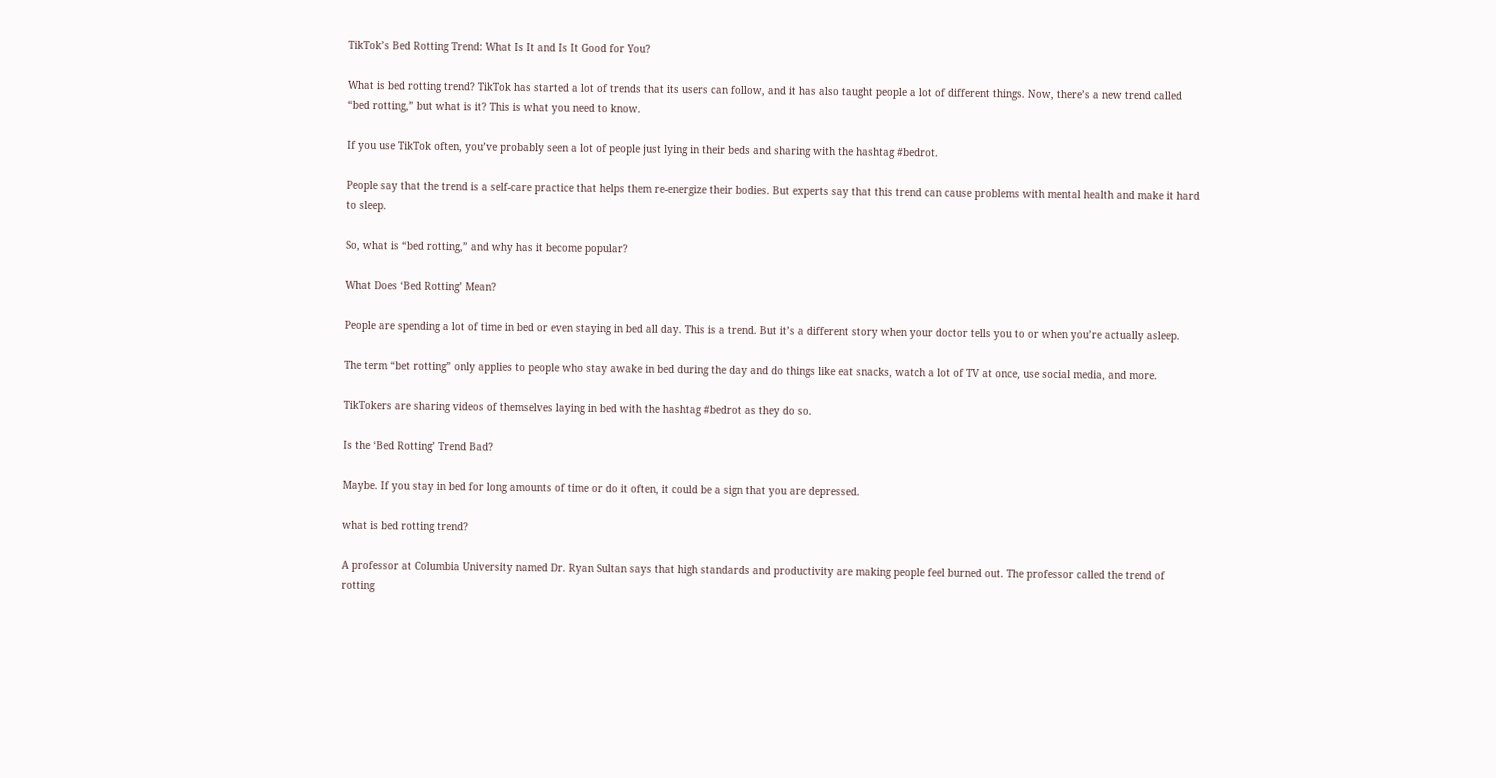TikTok’s Bed Rotting Trend: What Is It and Is It Good for You?

What is bed rotting trend? TikTok has started a lot of trends that its users can follow, and it has also taught people a lot of different things. Now, there’s a new trend called “bed rotting,” but what is it? This is what you need to know.

If you use TikTok often, you’ve probably seen a lot of people just lying in their beds and sharing with the hashtag #bedrot.

People say that the trend is a self-care practice that helps them re-energize their bodies. But experts say that this trend can cause problems with mental health and make it hard to sleep.

So, what is “bed rotting,” and why has it become popular?

What Does ‘Bed Rotting’ Mean?

People are spending a lot of time in bed or even staying in bed all day. This is a trend. But it’s a different story when your doctor tells you to or when you’re actually asleep.

The term “bet rotting” only applies to people who stay awake in bed during the day and do things like eat snacks, watch a lot of TV at once, use social media, and more.

TikTokers are sharing videos of themselves laying in bed with the hashtag #bedrot as they do so.

Is the ‘Bed Rotting’ Trend Bad?

Maybe. If you stay in bed for long amounts of time or do it often, it could be a sign that you are depressed.

what is bed rotting trend?

A professor at Columbia University named Dr. Ryan Sultan says that high standards and productivity are making people feel burned out. The professor called the trend of rotting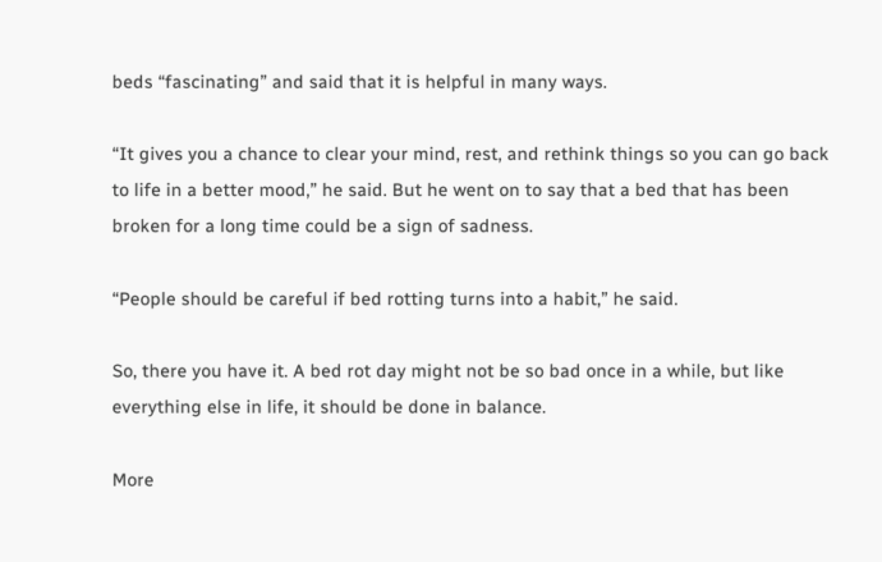beds “fascinating” and said that it is helpful in many ways.

“It gives you a chance to clear your mind, rest, and rethink things so you can go back to life in a better mood,” he said. But he went on to say that a bed that has been broken for a long time could be a sign of sadness.

“People should be careful if bed rotting turns into a habit,” he said.

So, there you have it. A bed rot day might not be so bad once in a while, but like everything else in life, it should be done in balance.

More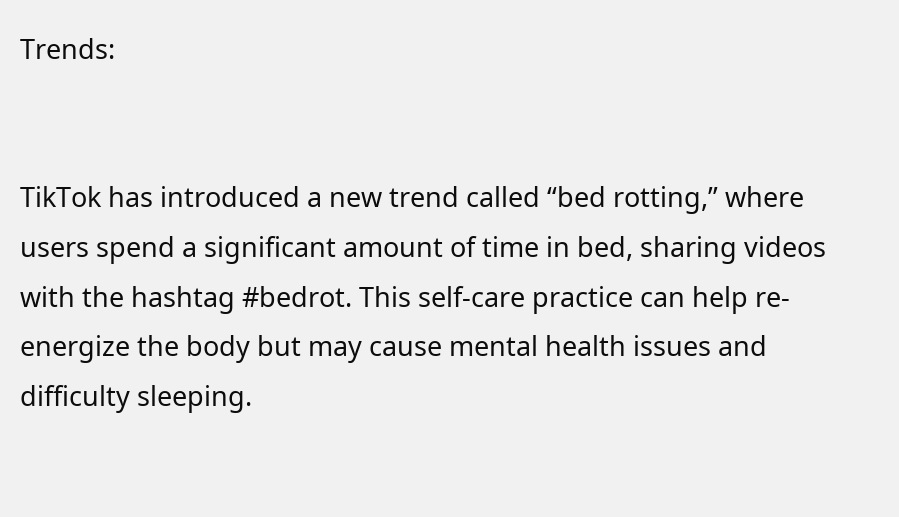Trends:


TikTok has introduced a new trend called “bed rotting,” where users spend a significant amount of time in bed, sharing videos with the hashtag #bedrot. This self-care practice can help re-energize the body but may cause mental health issues and difficulty sleeping.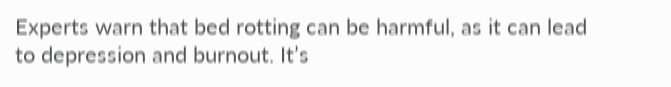Experts warn that bed rotting can be harmful, as it can lead to depression and burnout. It’s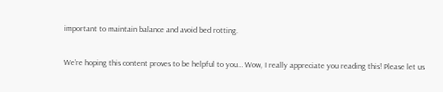important to maintain balance and avoid bed rotting.

We’re hoping this content proves to be helpful to you… Wow, I really appreciate you reading this! Please let us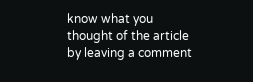know what you thought of the article by leaving a comment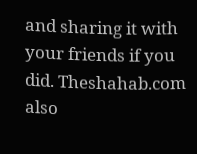and sharing it with your friends if you did. Theshahab.com also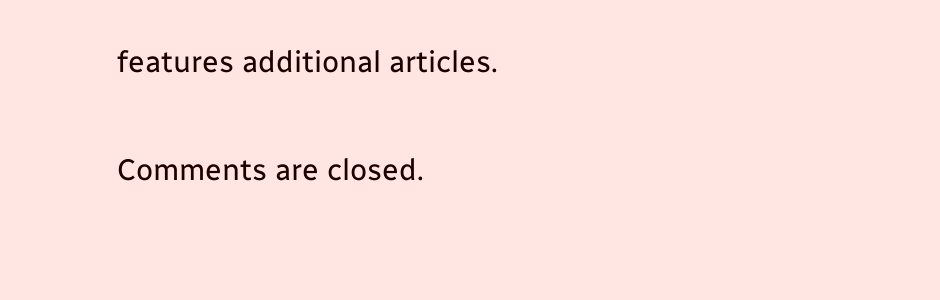features additional articles.

Comments are closed.